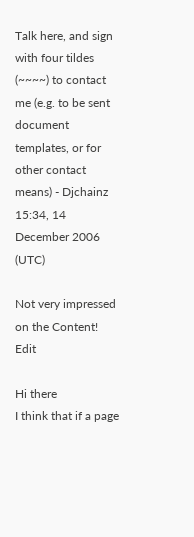Talk here, and sign with four tildes (~~~~) to contact me (e.g. to be sent document templates, or for other contact means) - Djchainz 15:34, 14 December 2006 (UTC)

Not very impressed on the Content! Edit

Hi there
I think that if a page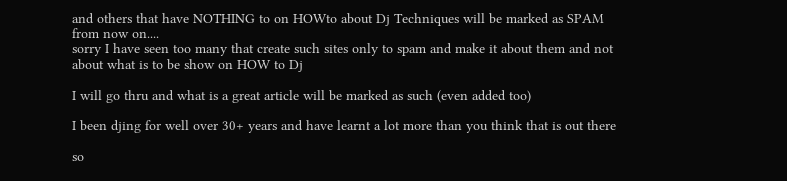and others that have NOTHING to on HOWto about Dj Techniques will be marked as SPAM from now on....
sorry I have seen too many that create such sites only to spam and make it about them and not about what is to be show on HOW to Dj

I will go thru and what is a great article will be marked as such (even added too)

I been djing for well over 30+ years and have learnt a lot more than you think that is out there

so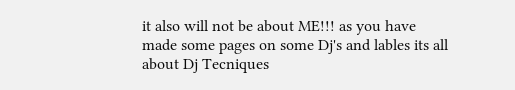it also will not be about ME!!! as you have made some pages on some Dj's and lables its all about Dj Tecniques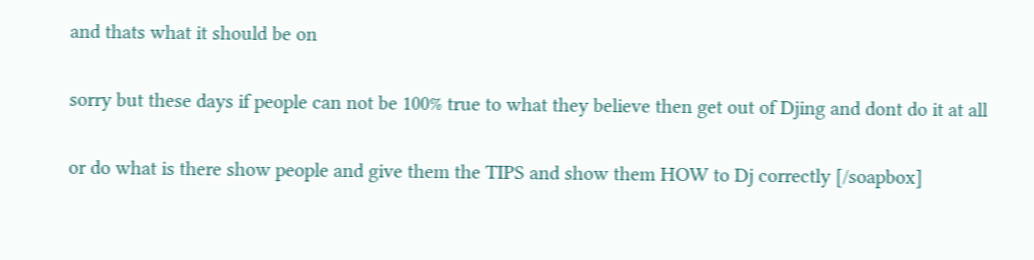and thats what it should be on

sorry but these days if people can not be 100% true to what they believe then get out of Djing and dont do it at all

or do what is there show people and give them the TIPS and show them HOW to Dj correctly [/soapbox]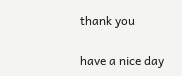thank you

have a nice day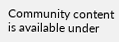Community content is available under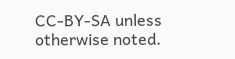CC-BY-SA unless otherwise noted.